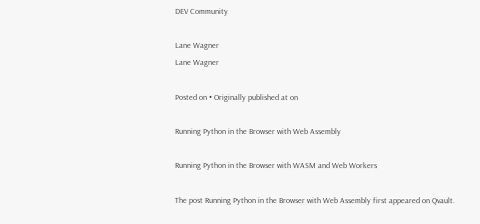DEV Community

Lane Wagner
Lane Wagner

Posted on • Originally published at on

Running Python in the Browser with Web Assembly

Running Python in the Browser with WASM and Web Workers

The post Running Python in the Browser with Web Assembly first appeared on Qvault.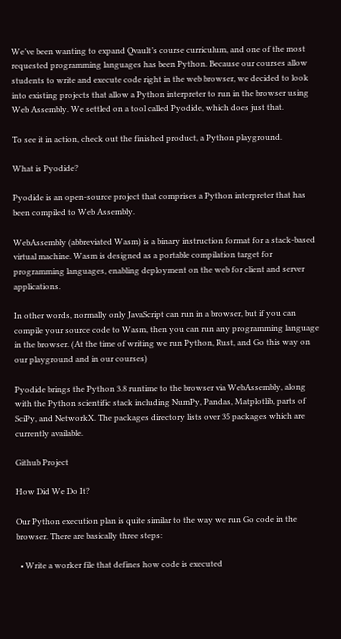We’ve been wanting to expand Qvault’s course curriculum, and one of the most requested programming languages has been Python. Because our courses allow students to write and execute code right in the web browser, we decided to look into existing projects that allow a Python interpreter to run in the browser using Web Assembly. We settled on a tool called Pyodide, which does just that.

To see it in action, check out the finished product, a Python playground.

What is Pyodide?

Pyodide is an open-source project that comprises a Python interpreter that has been compiled to Web Assembly.

WebAssembly (abbreviated Wasm) is a binary instruction format for a stack-based virtual machine. Wasm is designed as a portable compilation target for programming languages, enabling deployment on the web for client and server applications.

In other words, normally only JavaScript can run in a browser, but if you can compile your source code to Wasm, then you can run any programming language in the browser. (At the time of writing we run Python, Rust, and Go this way on our playground and in our courses)

Pyodide brings the Python 3.8 runtime to the browser via WebAssembly, along with the Python scientific stack including NumPy, Pandas, Matplotlib, parts of SciPy, and NetworkX. The packages directory lists over 35 packages which are currently available.

Github Project

How Did We Do It?

Our Python execution plan is quite similar to the way we run Go code in the browser. There are basically three steps:

  • Write a worker file that defines how code is executed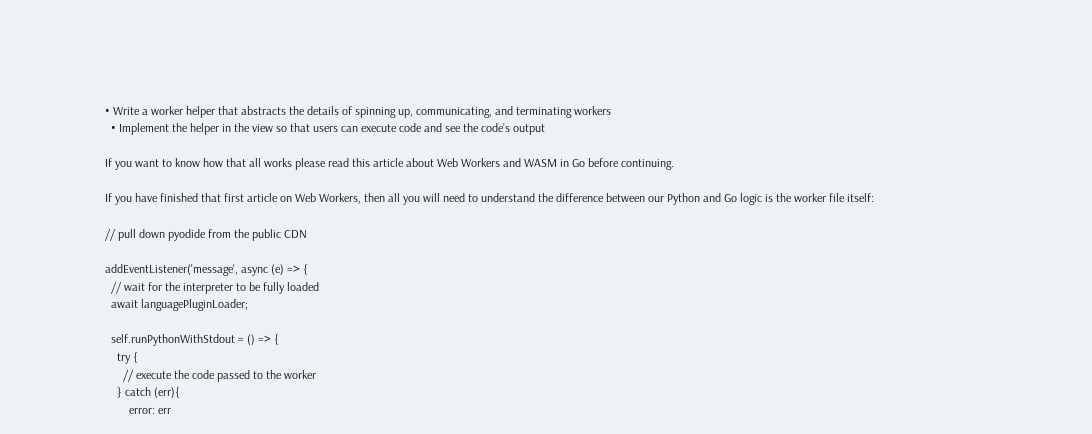• Write a worker helper that abstracts the details of spinning up, communicating, and terminating workers
  • Implement the helper in the view so that users can execute code and see the code’s output

If you want to know how that all works please read this article about Web Workers and WASM in Go before continuing.

If you have finished that first article on Web Workers, then all you will need to understand the difference between our Python and Go logic is the worker file itself:

// pull down pyodide from the public CDN

addEventListener('message', async (e) => {
  // wait for the interpreter to be fully loaded
  await languagePluginLoader;

  self.runPythonWithStdout = () => {
    try {
      // execute the code passed to the worker
    } catch (err){
        error: err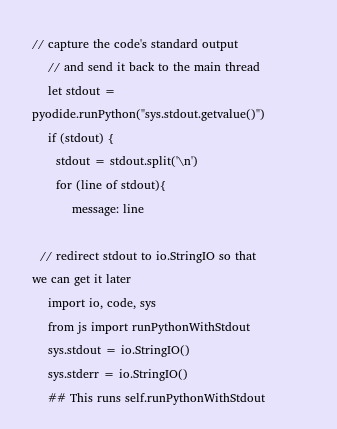// capture the code's standard output
    // and send it back to the main thread
    let stdout = pyodide.runPython("sys.stdout.getvalue()")
    if (stdout) {
      stdout = stdout.split('\n')
      for (line of stdout){
          message: line

  // redirect stdout to io.StringIO so that we can get it later
    import io, code, sys
    from js import runPythonWithStdout
    sys.stdout = io.StringIO()
    sys.stderr = io.StringIO()
    ## This runs self.runPythonWithStdout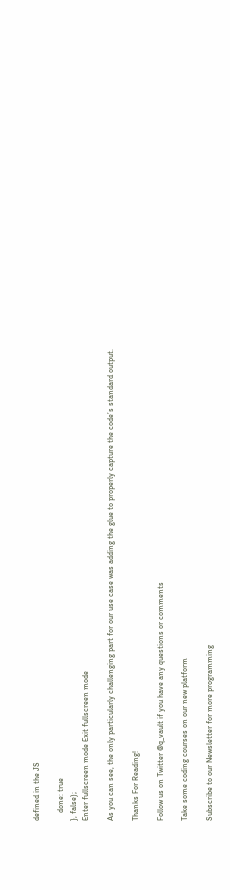defined in the JS

    done: true
}, false);
Enter fullscreen mode Exit fullscreen mode

As you can see, the only particularly challenging part for our use case was adding the glue to properly capture the code’s standard output.

Thanks For Reading!

Follow us on Twitter @q_vault if you have any questions or comments

Take some coding courses on our new platform

Subscribe to our Newsletter for more programming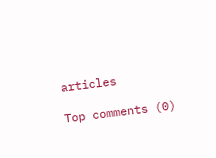articles

Top comments (0)